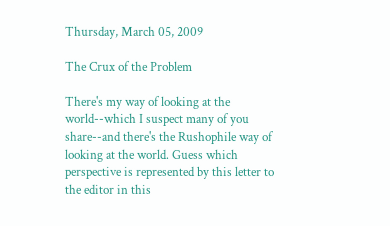Thursday, March 05, 2009

The Crux of the Problem

There's my way of looking at the world--which I suspect many of you share--and there's the Rushophile way of looking at the world. Guess which perspective is represented by this letter to the editor in this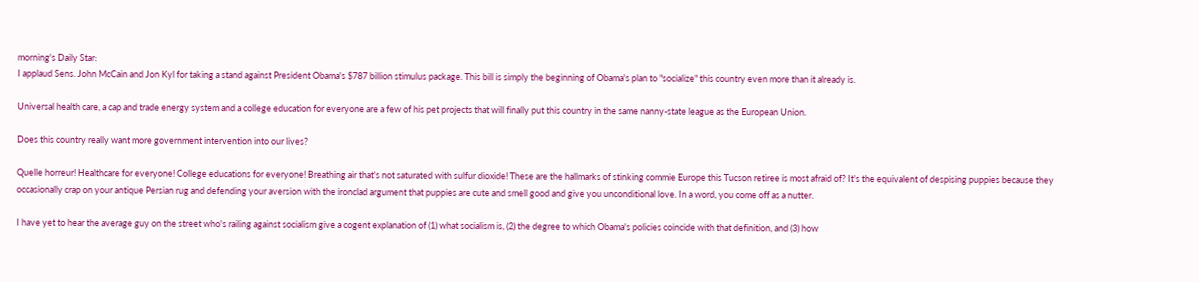morning's Daily Star:
I applaud Sens. John McCain and Jon Kyl for taking a stand against President Obama's $787 billion stimulus package. This bill is simply the beginning of Obama's plan to "socialize" this country even more than it already is.

Universal health care, a cap and trade energy system and a college education for everyone are a few of his pet projects that will finally put this country in the same nanny-state league as the European Union.

Does this country really want more government intervention into our lives?

Quelle horreur! Healthcare for everyone! College educations for everyone! Breathing air that's not saturated with sulfur dioxide! These are the hallmarks of stinking commie Europe this Tucson retiree is most afraid of? It's the equivalent of despising puppies because they occasionally crap on your antique Persian rug and defending your aversion with the ironclad argument that puppies are cute and smell good and give you unconditional love. In a word, you come off as a nutter.

I have yet to hear the average guy on the street who's railing against socialism give a cogent explanation of (1) what socialism is, (2) the degree to which Obama's policies coincide with that definition, and (3) how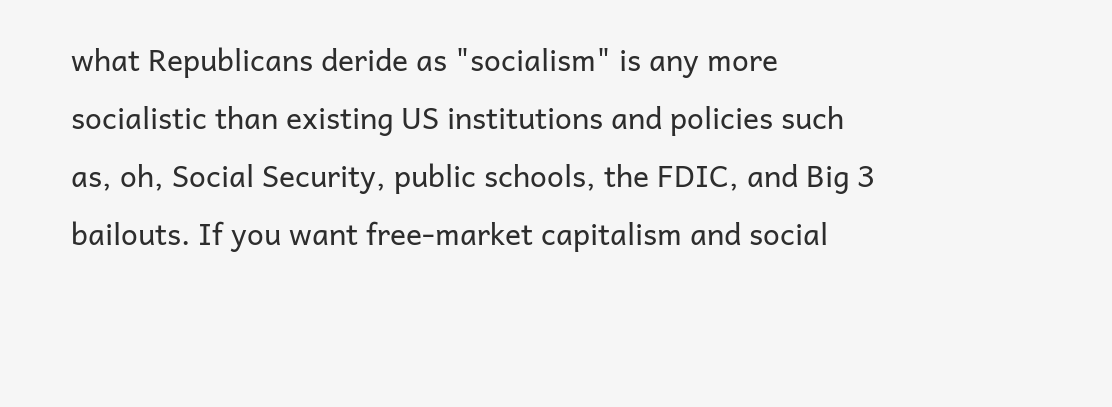what Republicans deride as "socialism" is any more socialistic than existing US institutions and policies such as, oh, Social Security, public schools, the FDIC, and Big 3 bailouts. If you want free-market capitalism and social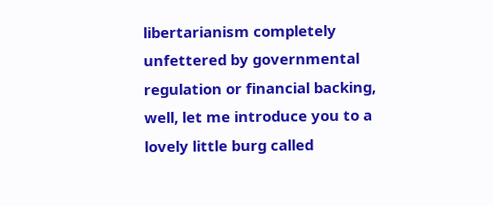libertarianism completely unfettered by governmental regulation or financial backing, well, let me introduce you to a lovely little burg called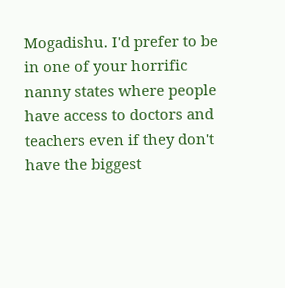Mogadishu. I'd prefer to be in one of your horrific nanny states where people have access to doctors and teachers even if they don't have the biggest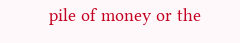pile of money or the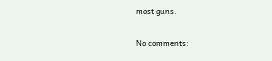most guns.

No comments: